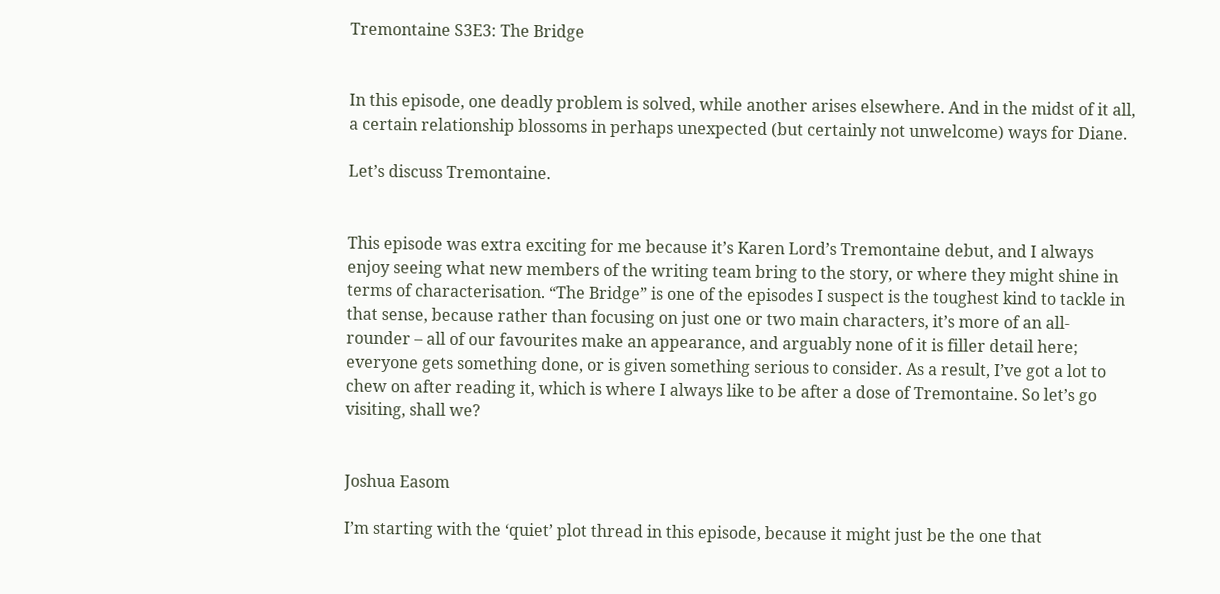Tremontaine S3E3: The Bridge


In this episode, one deadly problem is solved, while another arises elsewhere. And in the midst of it all, a certain relationship blossoms in perhaps unexpected (but certainly not unwelcome) ways for Diane.

Let’s discuss Tremontaine.


This episode was extra exciting for me because it’s Karen Lord’s Tremontaine debut, and I always enjoy seeing what new members of the writing team bring to the story, or where they might shine in terms of characterisation. “The Bridge” is one of the episodes I suspect is the toughest kind to tackle in that sense, because rather than focusing on just one or two main characters, it’s more of an all-rounder – all of our favourites make an appearance, and arguably none of it is filler detail here; everyone gets something done, or is given something serious to consider. As a result, I’ve got a lot to chew on after reading it, which is where I always like to be after a dose of Tremontaine. So let’s go visiting, shall we?


Joshua Easom

I’m starting with the ‘quiet’ plot thread in this episode, because it might just be the one that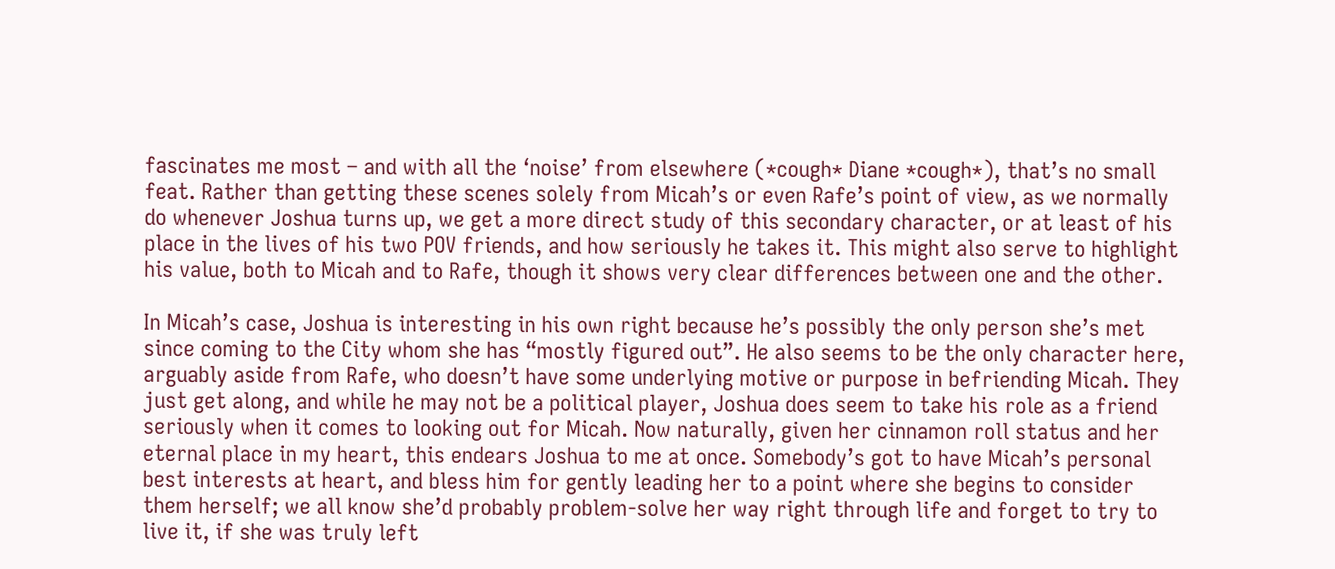fascinates me most – and with all the ‘noise’ from elsewhere (*cough* Diane *cough*), that’s no small feat. Rather than getting these scenes solely from Micah’s or even Rafe’s point of view, as we normally do whenever Joshua turns up, we get a more direct study of this secondary character, or at least of his place in the lives of his two POV friends, and how seriously he takes it. This might also serve to highlight his value, both to Micah and to Rafe, though it shows very clear differences between one and the other.

In Micah’s case, Joshua is interesting in his own right because he’s possibly the only person she’s met since coming to the City whom she has “mostly figured out”. He also seems to be the only character here, arguably aside from Rafe, who doesn’t have some underlying motive or purpose in befriending Micah. They just get along, and while he may not be a political player, Joshua does seem to take his role as a friend seriously when it comes to looking out for Micah. Now naturally, given her cinnamon roll status and her eternal place in my heart, this endears Joshua to me at once. Somebody’s got to have Micah’s personal best interests at heart, and bless him for gently leading her to a point where she begins to consider them herself; we all know she’d probably problem-solve her way right through life and forget to try to live it, if she was truly left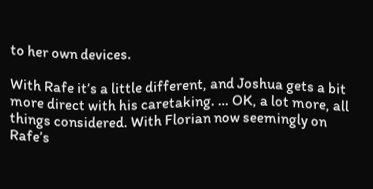to her own devices.

With Rafe it’s a little different, and Joshua gets a bit more direct with his caretaking. … OK, a lot more, all things considered. With Florian now seemingly on Rafe’s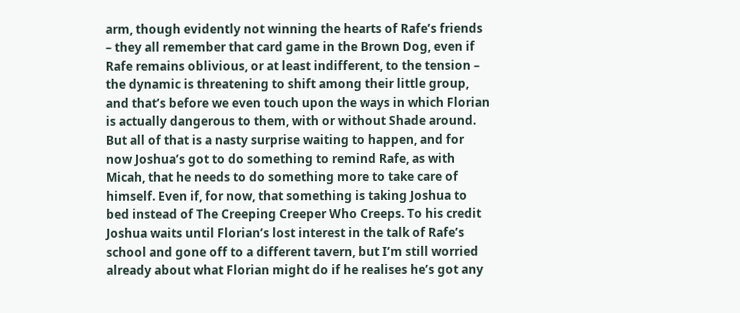arm, though evidently not winning the hearts of Rafe’s friends – they all remember that card game in the Brown Dog, even if Rafe remains oblivious, or at least indifferent, to the tension – the dynamic is threatening to shift among their little group, and that’s before we even touch upon the ways in which Florian is actually dangerous to them, with or without Shade around. But all of that is a nasty surprise waiting to happen, and for now Joshua’s got to do something to remind Rafe, as with Micah, that he needs to do something more to take care of himself. Even if, for now, that something is taking Joshua to bed instead of The Creeping Creeper Who Creeps. To his credit Joshua waits until Florian’s lost interest in the talk of Rafe’s school and gone off to a different tavern, but I’m still worried already about what Florian might do if he realises he’s got any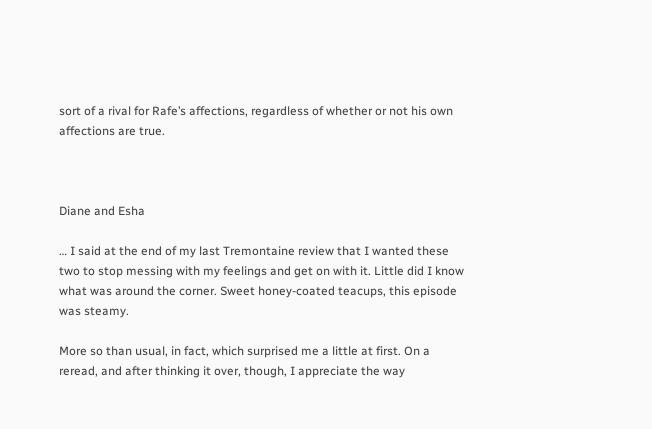sort of a rival for Rafe’s affections, regardless of whether or not his own affections are true.



Diane and Esha

… I said at the end of my last Tremontaine review that I wanted these two to stop messing with my feelings and get on with it. Little did I know what was around the corner. Sweet honey-coated teacups, this episode was steamy.

More so than usual, in fact, which surprised me a little at first. On a reread, and after thinking it over, though, I appreciate the way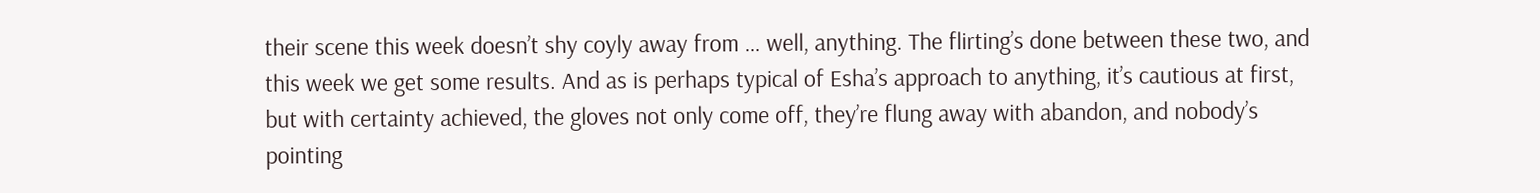their scene this week doesn’t shy coyly away from … well, anything. The flirting’s done between these two, and this week we get some results. And as is perhaps typical of Esha’s approach to anything, it’s cautious at first, but with certainty achieved, the gloves not only come off, they’re flung away with abandon, and nobody’s pointing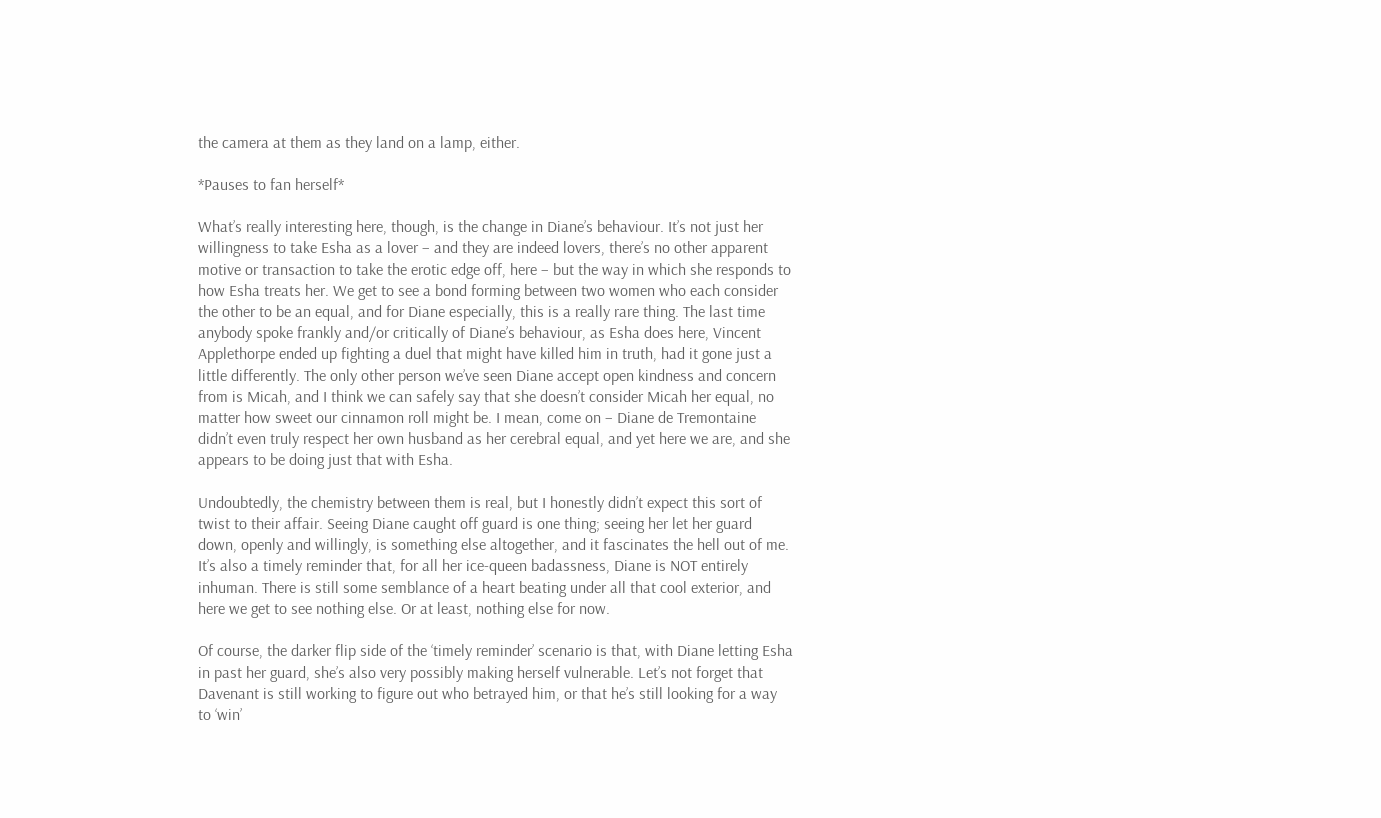the camera at them as they land on a lamp, either.

*Pauses to fan herself*

What’s really interesting here, though, is the change in Diane’s behaviour. It’s not just her willingness to take Esha as a lover – and they are indeed lovers, there’s no other apparent motive or transaction to take the erotic edge off, here – but the way in which she responds to how Esha treats her. We get to see a bond forming between two women who each consider the other to be an equal, and for Diane especially, this is a really rare thing. The last time anybody spoke frankly and/or critically of Diane’s behaviour, as Esha does here, Vincent Applethorpe ended up fighting a duel that might have killed him in truth, had it gone just a little differently. The only other person we’ve seen Diane accept open kindness and concern from is Micah, and I think we can safely say that she doesn’t consider Micah her equal, no matter how sweet our cinnamon roll might be. I mean, come on – Diane de Tremontaine didn’t even truly respect her own husband as her cerebral equal, and yet here we are, and she appears to be doing just that with Esha.

Undoubtedly, the chemistry between them is real, but I honestly didn’t expect this sort of twist to their affair. Seeing Diane caught off guard is one thing; seeing her let her guard down, openly and willingly, is something else altogether, and it fascinates the hell out of me. It’s also a timely reminder that, for all her ice-queen badassness, Diane is NOT entirely inhuman. There is still some semblance of a heart beating under all that cool exterior, and here we get to see nothing else. Or at least, nothing else for now.

Of course, the darker flip side of the ‘timely reminder’ scenario is that, with Diane letting Esha in past her guard, she’s also very possibly making herself vulnerable. Let’s not forget that Davenant is still working to figure out who betrayed him, or that he’s still looking for a way to ‘win’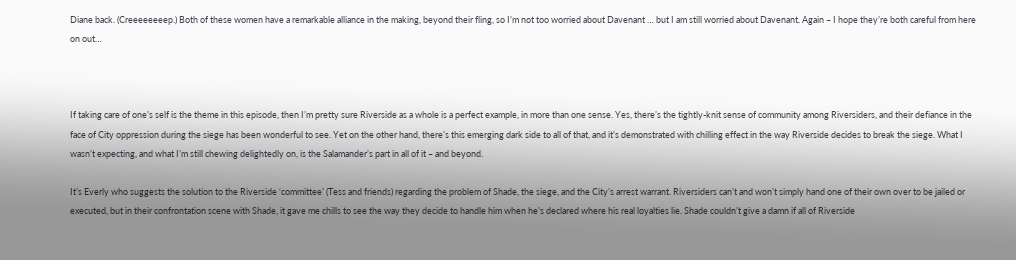Diane back. (Creeeeeeeep.) Both of these women have a remarkable alliance in the making, beyond their fling, so I’m not too worried about Davenant … but I am still worried about Davenant. Again – I hope they’re both careful from here on out…



If taking care of one’s self is the theme in this episode, then I’m pretty sure Riverside as a whole is a perfect example, in more than one sense. Yes, there’s the tightly-knit sense of community among Riversiders, and their defiance in the face of City oppression during the siege has been wonderful to see. Yet on the other hand, there’s this emerging dark side to all of that, and it’s demonstrated with chilling effect in the way Riverside decides to break the siege. What I wasn’t expecting, and what I’m still chewing delightedly on, is the Salamander’s part in all of it – and beyond.

It’s Everly who suggests the solution to the Riverside ‘committee’ (Tess and friends) regarding the problem of Shade, the siege, and the City’s arrest warrant. Riversiders can’t and won’t simply hand one of their own over to be jailed or executed, but in their confrontation scene with Shade, it gave me chills to see the way they decide to handle him when he’s declared where his real loyalties lie. Shade couldn’t give a damn if all of Riverside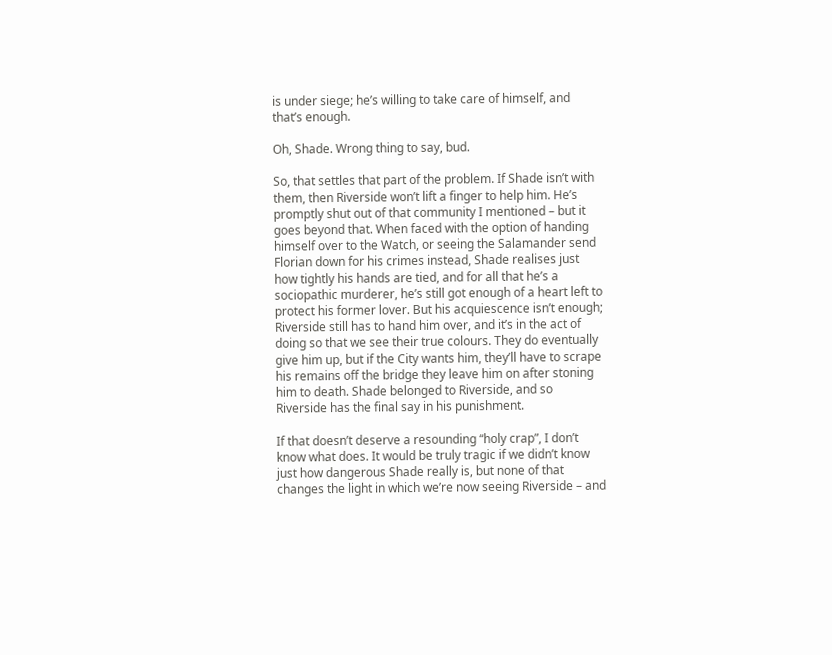is under siege; he’s willing to take care of himself, and that’s enough.

Oh, Shade. Wrong thing to say, bud.

So, that settles that part of the problem. If Shade isn’t with them, then Riverside won’t lift a finger to help him. He’s promptly shut out of that community I mentioned – but it goes beyond that. When faced with the option of handing himself over to the Watch, or seeing the Salamander send Florian down for his crimes instead, Shade realises just how tightly his hands are tied, and for all that he’s a sociopathic murderer, he’s still got enough of a heart left to protect his former lover. But his acquiescence isn’t enough; Riverside still has to hand him over, and it’s in the act of doing so that we see their true colours. They do eventually give him up, but if the City wants him, they’ll have to scrape his remains off the bridge they leave him on after stoning him to death. Shade belonged to Riverside, and so Riverside has the final say in his punishment.

If that doesn’t deserve a resounding “holy crap”, I don’t know what does. It would be truly tragic if we didn’t know just how dangerous Shade really is, but none of that changes the light in which we’re now seeing Riverside – and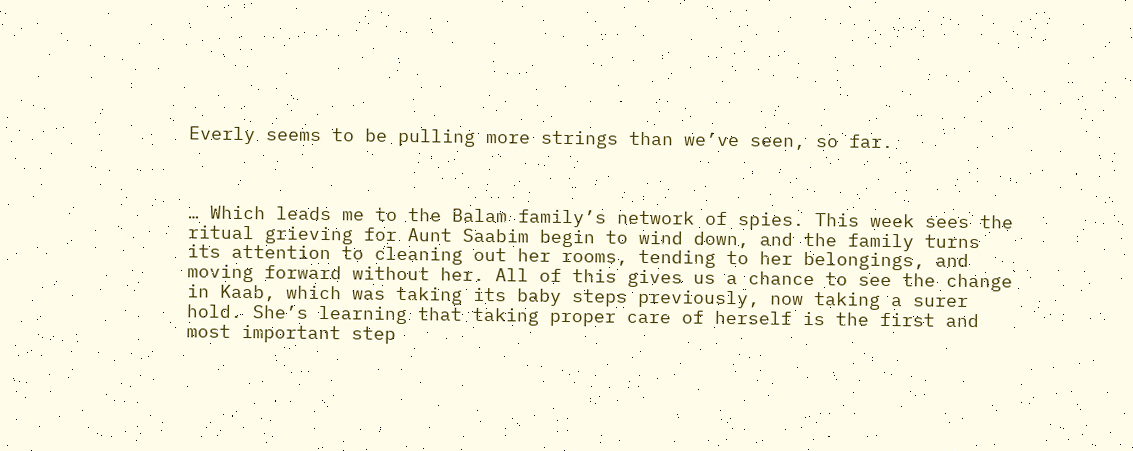Everly seems to be pulling more strings than we’ve seen, so far.



… Which leads me to the Balam family’s network of spies. This week sees the ritual grieving for Aunt Saabim begin to wind down, and the family turns its attention to cleaning out her rooms, tending to her belongings, and moving forward without her. All of this gives us a chance to see the change in Kaab, which was taking its baby steps previously, now taking a surer hold. She’s learning that taking proper care of herself is the first and most important step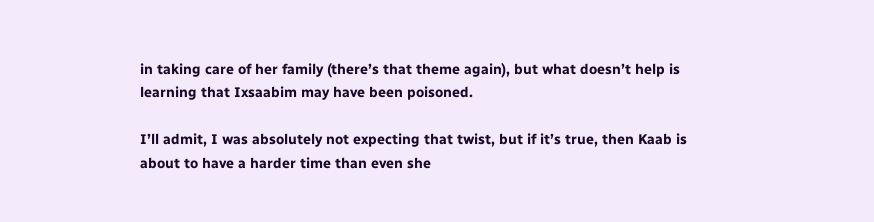in taking care of her family (there’s that theme again), but what doesn’t help is learning that Ixsaabim may have been poisoned.

I’ll admit, I was absolutely not expecting that twist, but if it’s true, then Kaab is about to have a harder time than even she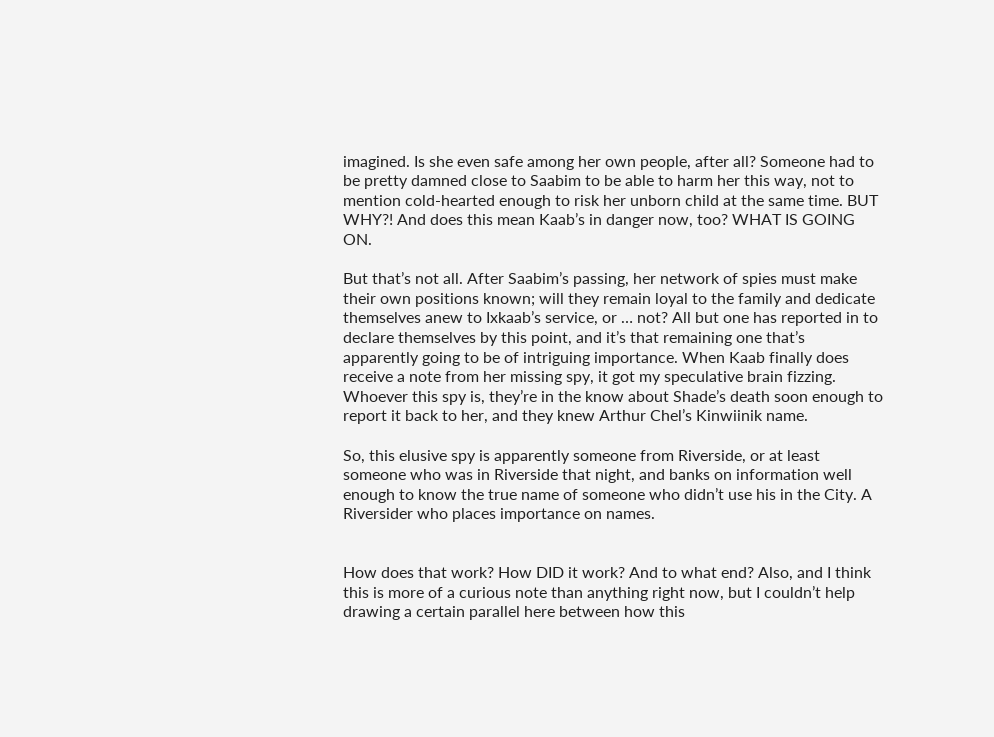imagined. Is she even safe among her own people, after all? Someone had to be pretty damned close to Saabim to be able to harm her this way, not to mention cold-hearted enough to risk her unborn child at the same time. BUT WHY?! And does this mean Kaab’s in danger now, too? WHAT IS GOING ON.

But that’s not all. After Saabim’s passing, her network of spies must make their own positions known; will they remain loyal to the family and dedicate themselves anew to Ixkaab’s service, or … not? All but one has reported in to declare themselves by this point, and it’s that remaining one that’s apparently going to be of intriguing importance. When Kaab finally does receive a note from her missing spy, it got my speculative brain fizzing. Whoever this spy is, they’re in the know about Shade’s death soon enough to report it back to her, and they knew Arthur Chel’s Kinwiinik name.

So, this elusive spy is apparently someone from Riverside, or at least someone who was in Riverside that night, and banks on information well enough to know the true name of someone who didn’t use his in the City. A Riversider who places importance on names.


How does that work? How DID it work? And to what end? Also, and I think this is more of a curious note than anything right now, but I couldn’t help drawing a certain parallel here between how this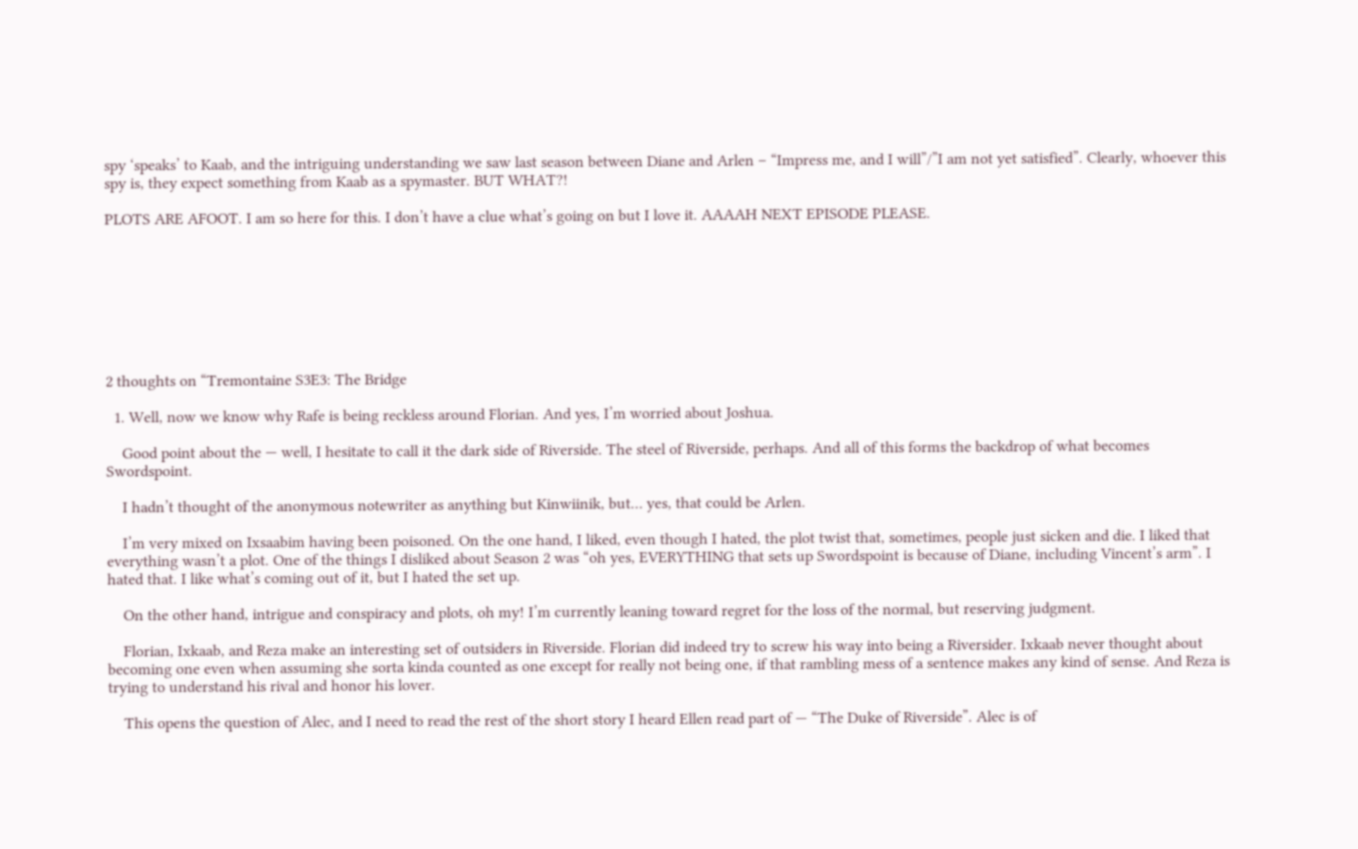spy ‘speaks’ to Kaab, and the intriguing understanding we saw last season between Diane and Arlen – “Impress me, and I will”/”I am not yet satisfied”. Clearly, whoever this spy is, they expect something from Kaab as a spymaster. BUT WHAT?!

PLOTS ARE AFOOT. I am so here for this. I don’t have a clue what’s going on but I love it. AAAAH NEXT EPISODE PLEASE.








2 thoughts on “Tremontaine S3E3: The Bridge

  1. Well, now we know why Rafe is being reckless around Florian. And yes, I’m worried about Joshua.

    Good point about the — well, I hesitate to call it the dark side of Riverside. The steel of Riverside, perhaps. And all of this forms the backdrop of what becomes Swordspoint.

    I hadn’t thought of the anonymous notewriter as anything but Kinwiinik, but… yes, that could be Arlen.

    I’m very mixed on Ixsaabim having been poisoned. On the one hand, I liked, even though I hated, the plot twist that, sometimes, people just sicken and die. I liked that everything wasn’t a plot. One of the things I disliked about Season 2 was “oh yes, EVERYTHING that sets up Swordspoint is because of Diane, including Vincent’s arm”. I hated that. I like what’s coming out of it, but I hated the set up.

    On the other hand, intrigue and conspiracy and plots, oh my! I’m currently leaning toward regret for the loss of the normal, but reserving judgment.

    Florian, Ixkaab, and Reza make an interesting set of outsiders in Riverside. Florian did indeed try to screw his way into being a Riversider. Ixkaab never thought about becoming one even when assuming she sorta kinda counted as one except for really not being one, if that rambling mess of a sentence makes any kind of sense. And Reza is trying to understand his rival and honor his lover.

    This opens the question of Alec, and I need to read the rest of the short story I heard Ellen read part of — “The Duke of Riverside”. Alec is of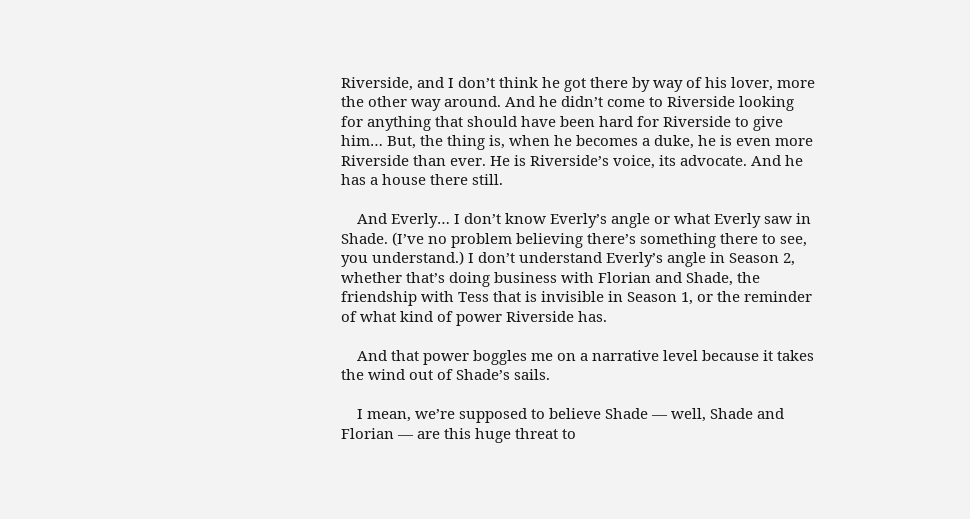Riverside, and I don’t think he got there by way of his lover, more the other way around. And he didn’t come to Riverside looking for anything that should have been hard for Riverside to give him… But, the thing is, when he becomes a duke, he is even more Riverside than ever. He is Riverside’s voice, its advocate. And he has a house there still.

    And Everly… I don’t know Everly’s angle or what Everly saw in Shade. (I’ve no problem believing there’s something there to see, you understand.) I don’t understand Everly’s angle in Season 2, whether that’s doing business with Florian and Shade, the friendship with Tess that is invisible in Season 1, or the reminder of what kind of power Riverside has.

    And that power boggles me on a narrative level because it takes the wind out of Shade’s sails.

    I mean, we’re supposed to believe Shade — well, Shade and Florian — are this huge threat to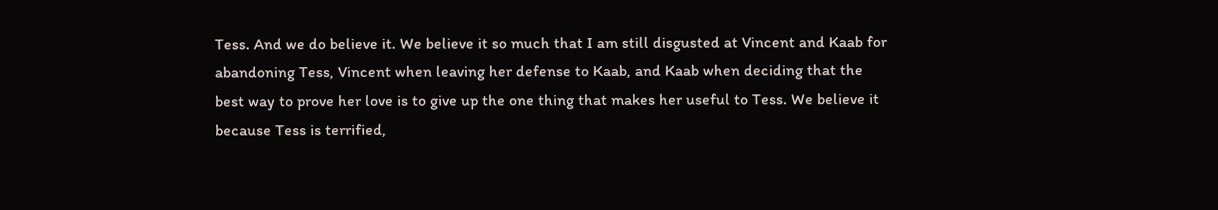Tess. And we do believe it. We believe it so much that I am still disgusted at Vincent and Kaab for abandoning Tess, Vincent when leaving her defense to Kaab, and Kaab when deciding that the best way to prove her love is to give up the one thing that makes her useful to Tess. We believe it because Tess is terrified,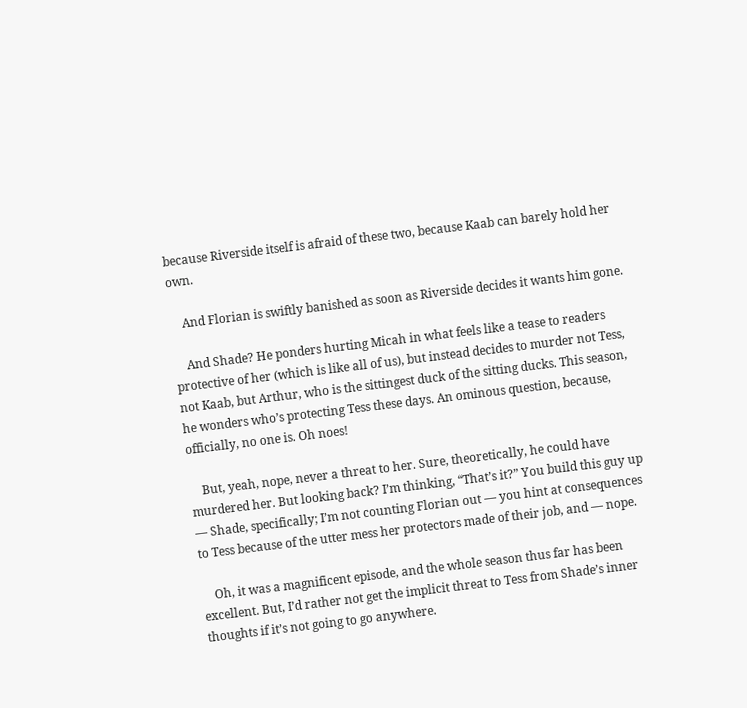because Riverside itself is afraid of these two, because Kaab can barely hold her own.

    And Florian is swiftly banished as soon as Riverside decides it wants him gone.

    And Shade? He ponders hurting Micah in what feels like a tease to readers protective of her (which is like all of us), but instead decides to murder not Tess, not Kaab, but Arthur, who is the sittingest duck of the sitting ducks. This season, he wonders who’s protecting Tess these days. An ominous question, because, officially, no one is. Oh noes!

    But, yeah, nope, never a threat to her. Sure, theoretically, he could have murdered her. But looking back? I’m thinking, “That’s it?” You build this guy up — Shade, specifically; I’m not counting Florian out — you hint at consequences to Tess because of the utter mess her protectors made of their job, and — nope.

    Oh, it was a magnificent episode, and the whole season thus far has been excellent. But, I’d rather not get the implicit threat to Tess from Shade’s inner thoughts if it’s not going to go anywhere.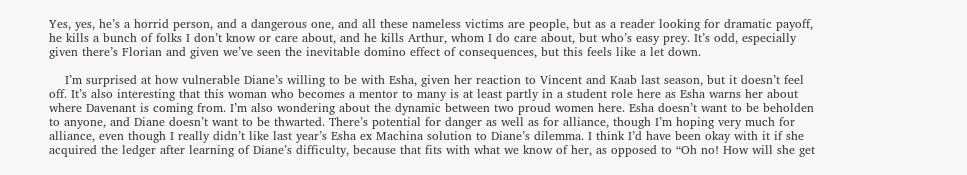Yes, yes, he’s a horrid person, and a dangerous one, and all these nameless victims are people, but as a reader looking for dramatic payoff, he kills a bunch of folks I don’t know or care about, and he kills Arthur, whom I do care about, but who’s easy prey. It’s odd, especially given there’s Florian and given we’ve seen the inevitable domino effect of consequences, but this feels like a let down.

    I’m surprised at how vulnerable Diane’s willing to be with Esha, given her reaction to Vincent and Kaab last season, but it doesn’t feel off. It’s also interesting that this woman who becomes a mentor to many is at least partly in a student role here as Esha warns her about where Davenant is coming from. I’m also wondering about the dynamic between two proud women here. Esha doesn’t want to be beholden to anyone, and Diane doesn’t want to be thwarted. There’s potential for danger as well as for alliance, though I’m hoping very much for alliance, even though I really didn’t like last year’s Esha ex Machina solution to Diane’s dilemma. I think I’d have been okay with it if she acquired the ledger after learning of Diane’s difficulty, because that fits with what we know of her, as opposed to “Oh no! How will she get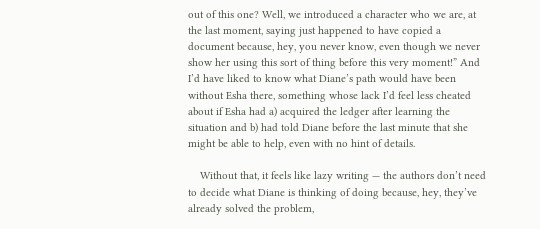out of this one? Well, we introduced a character who we are, at the last moment, saying just happened to have copied a document because, hey, you never know, even though we never show her using this sort of thing before this very moment!” And I’d have liked to know what Diane’s path would have been without Esha there, something whose lack I’d feel less cheated about if Esha had a) acquired the ledger after learning the situation and b) had told Diane before the last minute that she might be able to help, even with no hint of details.

    Without that, it feels like lazy writing — the authors don’t need to decide what Diane is thinking of doing because, hey, they’ve already solved the problem,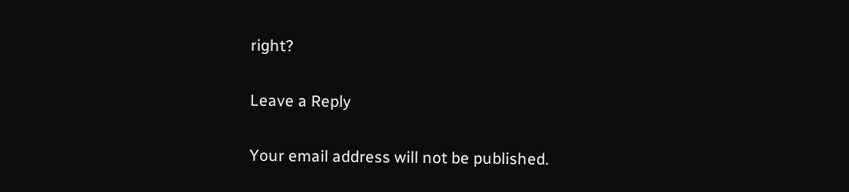right?

Leave a Reply

Your email address will not be published.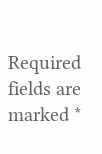Required fields are marked *